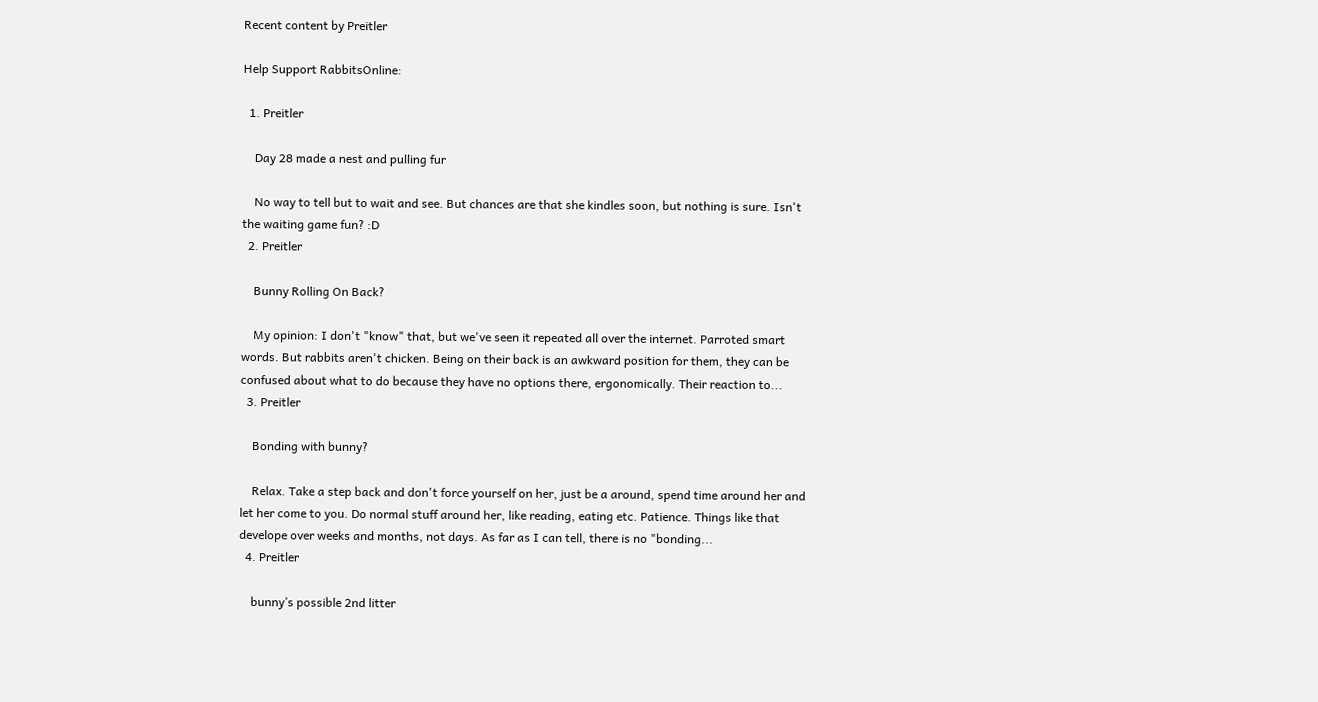Recent content by Preitler

Help Support RabbitsOnline:

  1. Preitler

    Day 28 made a nest and pulling fur

    No way to tell but to wait and see. But chances are that she kindles soon, but nothing is sure. Isn't the waiting game fun? :D
  2. Preitler

    Bunny Rolling On Back?

    My opinion: I don't "know" that, but we've seen it repeated all over the internet. Parroted smart words. But rabbits aren't chicken. Being on their back is an awkward position for them, they can be confused about what to do because they have no options there, ergonomically. Their reaction to...
  3. Preitler

    Bonding with bunny?

    Relax. Take a step back and don't force yourself on her, just be a around, spend time around her and let her come to you. Do normal stuff around her, like reading, eating etc. Patience. Things like that develope over weeks and months, not days. As far as I can tell, there is no "bonding...
  4. Preitler

    bunny’s possible 2nd litter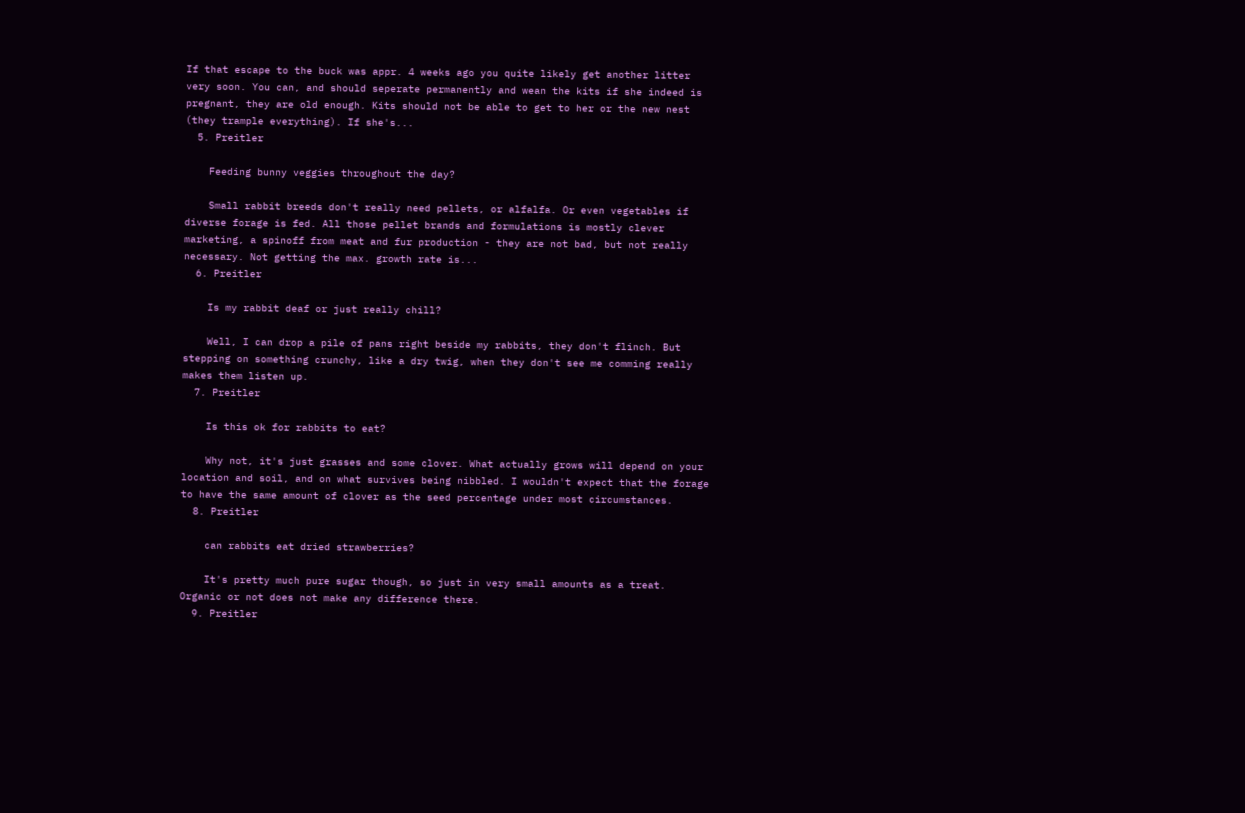If that escape to the buck was appr. 4 weeks ago you quite likely get another litter very soon. You can, and should seperate permanently and wean the kits if she indeed is pregnant, they are old enough. Kits should not be able to get to her or the new nest (they trample everything). If she's...
  5. Preitler

    Feeding bunny veggies throughout the day?

    Small rabbit breeds don't really need pellets, or alfalfa. Or even vegetables if diverse forage is fed. All those pellet brands and formulations is mostly clever marketing, a spinoff from meat and fur production - they are not bad, but not really necessary. Not getting the max. growth rate is...
  6. Preitler

    Is my rabbit deaf or just really chill?

    Well, I can drop a pile of pans right beside my rabbits, they don't flinch. But stepping on something crunchy, like a dry twig, when they don't see me comming really makes them listen up.
  7. Preitler

    Is this ok for rabbits to eat?

    Why not, it's just grasses and some clover. What actually grows will depend on your location and soil, and on what survives being nibbled. I wouldn't expect that the forage to have the same amount of clover as the seed percentage under most circumstances.
  8. Preitler

    can rabbits eat dried strawberries?

    It's pretty much pure sugar though, so just in very small amounts as a treat. Organic or not does not make any difference there.
  9. Preitler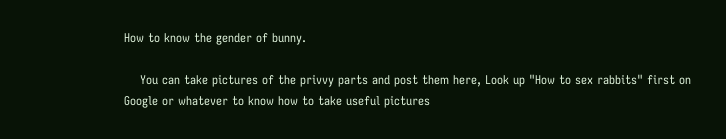How to know the gender of bunny.

    You can take pictures of the privvy parts and post them here, Look up "How to sex rabbits" first on Google or whatever to know how to take useful pictures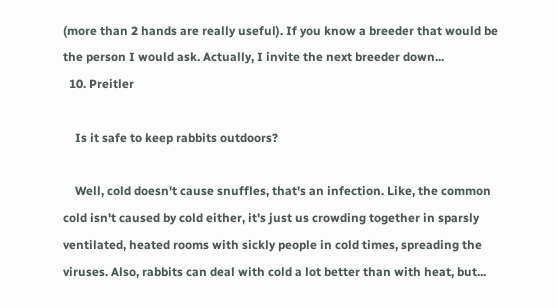(more than 2 hands are really useful). If you know a breeder that would be the person I would ask. Actually, I invite the next breeder down...
  10. Preitler

    Is it safe to keep rabbits outdoors?

    Well, cold doesn't cause snuffles, that's an infection. Like, the common cold isn't caused by cold either, it's just us crowding together in sparsly ventilated, heated rooms with sickly people in cold times, spreading the viruses. Also, rabbits can deal with cold a lot better than with heat, but...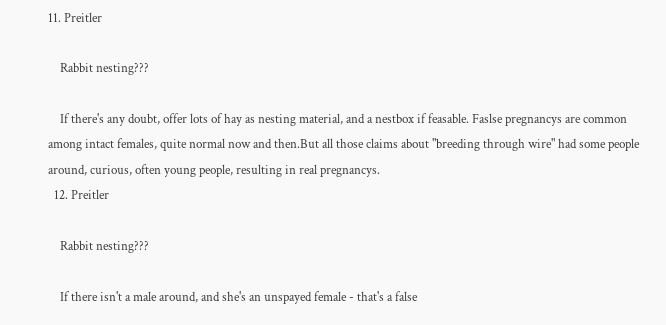11. Preitler

    Rabbit nesting???

    If there's any doubt, offer lots of hay as nesting material, and a nestbox if feasable. Faslse pregnancys are common among intact females, quite normal now and then.But all those claims about "breeding through wire" had some people around, curious, often young people, resulting in real pregnancys.
  12. Preitler

    Rabbit nesting???

    If there isn't a male around, and she's an unspayed female - that's a false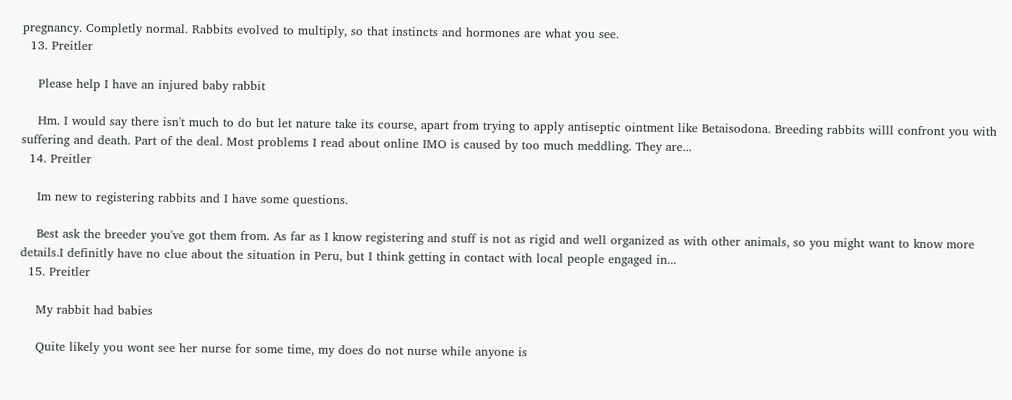pregnancy. Completly normal. Rabbits evolved to multiply, so that instincts and hormones are what you see.
  13. Preitler

    Please help I have an injured baby rabbit

    Hm. I would say there isn't much to do but let nature take its course, apart from trying to apply antiseptic ointment like Betaisodona. Breeding rabbits willl confront you with suffering and death. Part of the deal. Most problems I read about online IMO is caused by too much meddling. They are...
  14. Preitler

    Im new to registering rabbits and I have some questions.

    Best ask the breeder you've got them from. As far as I know registering and stuff is not as rigid and well organized as with other animals, so you might want to know more details.I definitly have no clue about the situation in Peru, but I think getting in contact with local people engaged in...
  15. Preitler

    My rabbit had babies

    Quite likely you wont see her nurse for some time, my does do not nurse while anyone is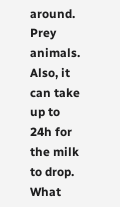around. Prey animals. Also, it can take up to 24h for the milk to drop. What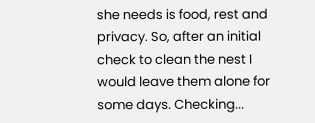she needs is food, rest and privacy. So, after an initial check to clean the nest I would leave them alone for some days. Checking...